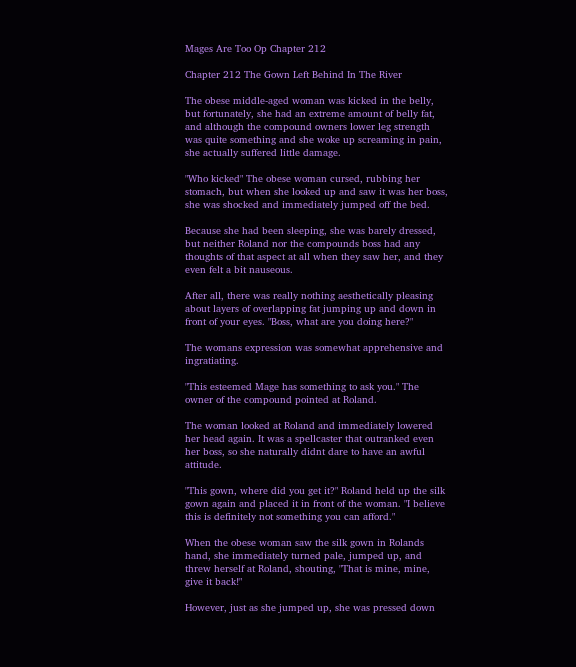Mages Are Too Op Chapter 212

Chapter 212 The Gown Left Behind In The River

The obese middle-aged woman was kicked in the belly, but fortunately, she had an extreme amount of belly fat, and although the compound owners lower leg strength was quite something and she woke up screaming in pain, she actually suffered little damage.

"Who kicked" The obese woman cursed, rubbing her stomach, but when she looked up and saw it was her boss, she was shocked and immediately jumped off the bed.

Because she had been sleeping, she was barely dressed, but neither Roland nor the compounds boss had any thoughts of that aspect at all when they saw her, and they even felt a bit nauseous.

After all, there was really nothing aesthetically pleasing about layers of overlapping fat jumping up and down in front of your eyes. "Boss, what are you doing here?"

The womans expression was somewhat apprehensive and ingratiating.

"This esteemed Mage has something to ask you." The owner of the compound pointed at Roland.

The woman looked at Roland and immediately lowered her head again. It was a spellcaster that outranked even her boss, so she naturally didnt dare to have an awful attitude.

"This gown, where did you get it?" Roland held up the silk gown again and placed it in front of the woman. "I believe this is definitely not something you can afford."

When the obese woman saw the silk gown in Rolands hand, she immediately turned pale, jumped up, and threw herself at Roland, shouting, "That is mine, mine, give it back!"

However, just as she jumped up, she was pressed down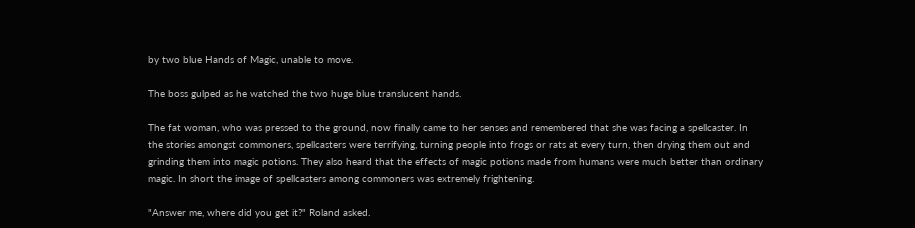by two blue Hands of Magic, unable to move.

The boss gulped as he watched the two huge blue translucent hands.

The fat woman, who was pressed to the ground, now finally came to her senses and remembered that she was facing a spellcaster. In the stories amongst commoners, spellcasters were terrifying, turning people into frogs or rats at every turn, then drying them out and grinding them into magic potions. They also heard that the effects of magic potions made from humans were much better than ordinary magic. In short the image of spellcasters among commoners was extremely frightening.

"Answer me, where did you get it?" Roland asked.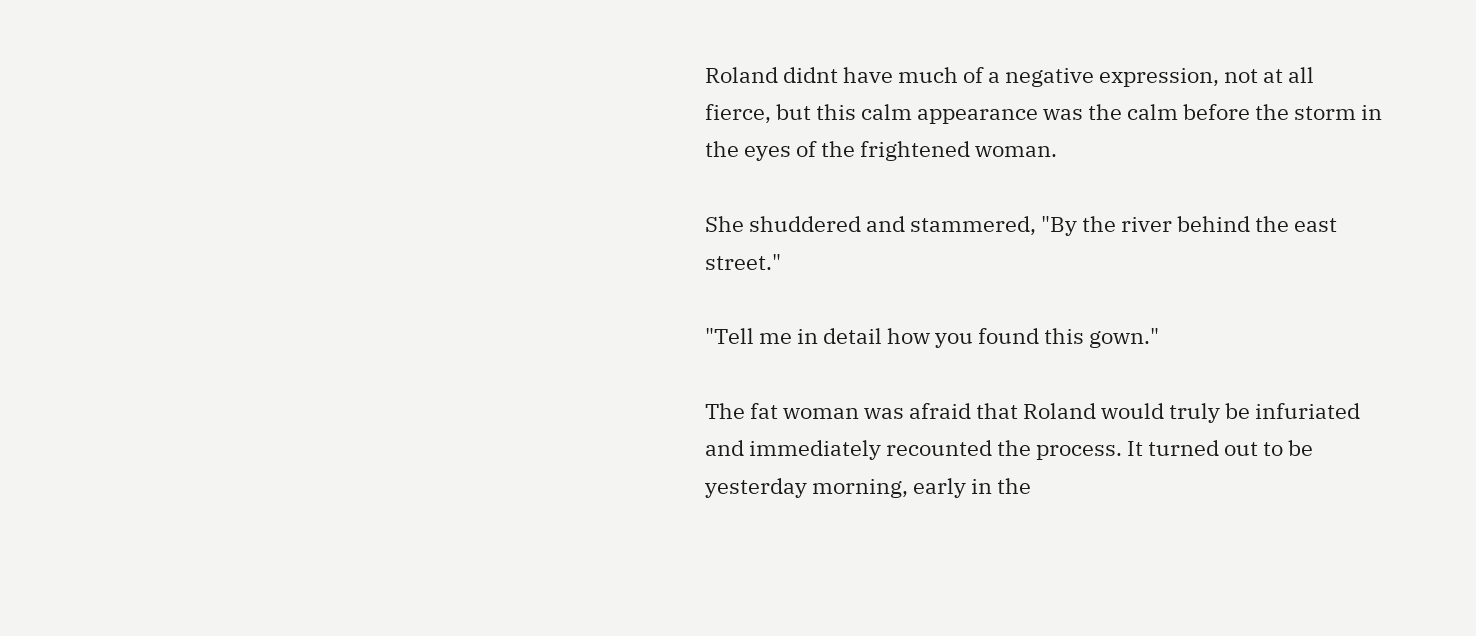Roland didnt have much of a negative expression, not at all fierce, but this calm appearance was the calm before the storm in the eyes of the frightened woman.

She shuddered and stammered, "By the river behind the east street."

"Tell me in detail how you found this gown."

The fat woman was afraid that Roland would truly be infuriated and immediately recounted the process. It turned out to be yesterday morning, early in the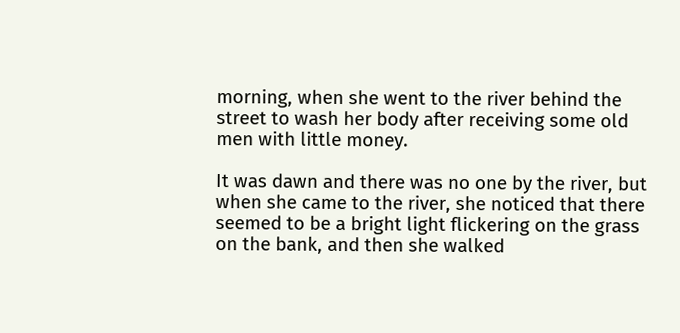morning, when she went to the river behind the street to wash her body after receiving some old men with little money.

It was dawn and there was no one by the river, but when she came to the river, she noticed that there seemed to be a bright light flickering on the grass on the bank, and then she walked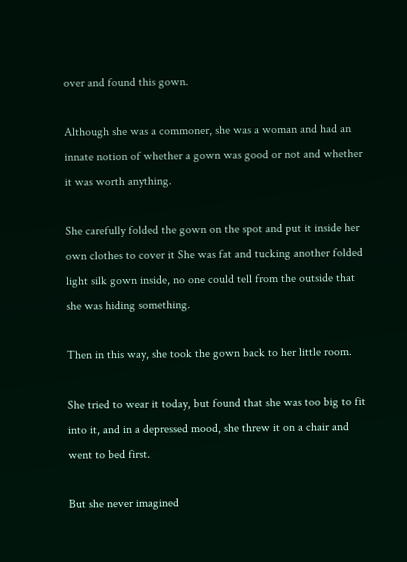over and found this gown.

Although she was a commoner, she was a woman and had an innate notion of whether a gown was good or not and whether it was worth anything.

She carefully folded the gown on the spot and put it inside her own clothes to cover it She was fat and tucking another folded light silk gown inside, no one could tell from the outside that she was hiding something.

Then in this way, she took the gown back to her little room.

She tried to wear it today, but found that she was too big to fit into it, and in a depressed mood, she threw it on a chair and went to bed first.

But she never imagined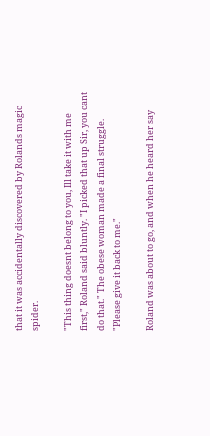that it was accidentally discovered by Rolands magic spider.

"This thing doesnt belong to you, Ill take it with me first," Roland said bluntly. "I picked that up Sir, you cant do that." The obese woman made a final struggle. "Please give it back to me."

Roland was about to go, and when he heard her say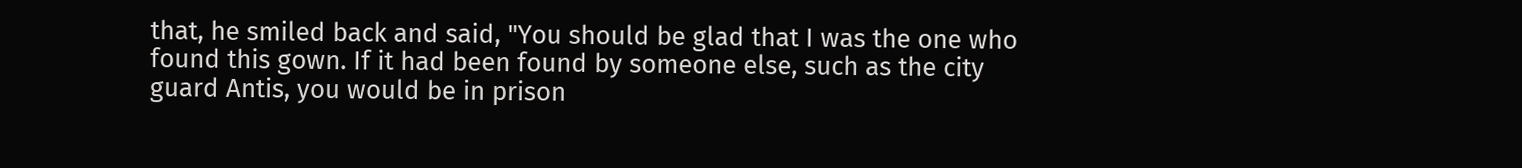that, he smiled back and said, "You should be glad that I was the one who found this gown. If it had been found by someone else, such as the city guard Antis, you would be in prison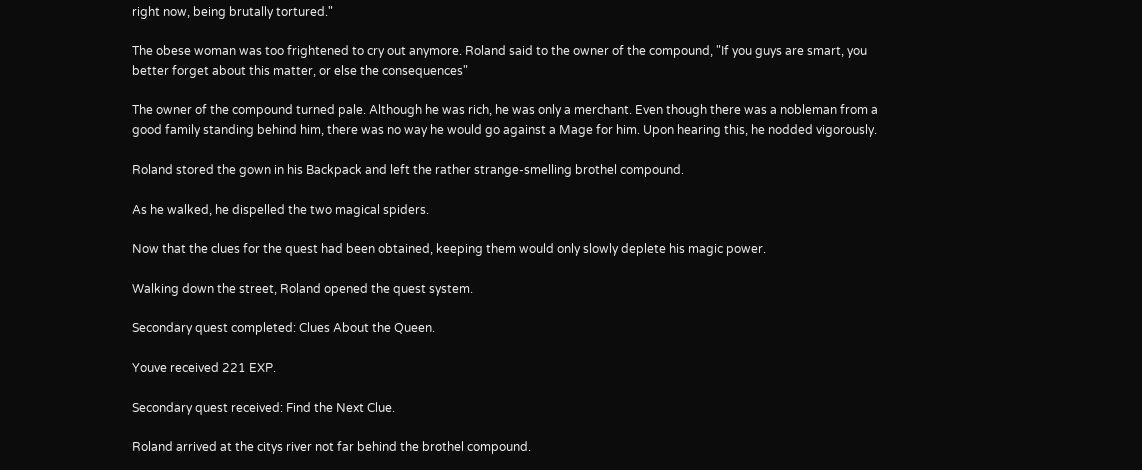right now, being brutally tortured."

The obese woman was too frightened to cry out anymore. Roland said to the owner of the compound, "If you guys are smart, you better forget about this matter, or else the consequences"

The owner of the compound turned pale. Although he was rich, he was only a merchant. Even though there was a nobleman from a good family standing behind him, there was no way he would go against a Mage for him. Upon hearing this, he nodded vigorously.

Roland stored the gown in his Backpack and left the rather strange-smelling brothel compound.

As he walked, he dispelled the two magical spiders.

Now that the clues for the quest had been obtained, keeping them would only slowly deplete his magic power.

Walking down the street, Roland opened the quest system.

Secondary quest completed: Clues About the Queen.

Youve received 221 EXP.

Secondary quest received: Find the Next Clue.

Roland arrived at the citys river not far behind the brothel compound.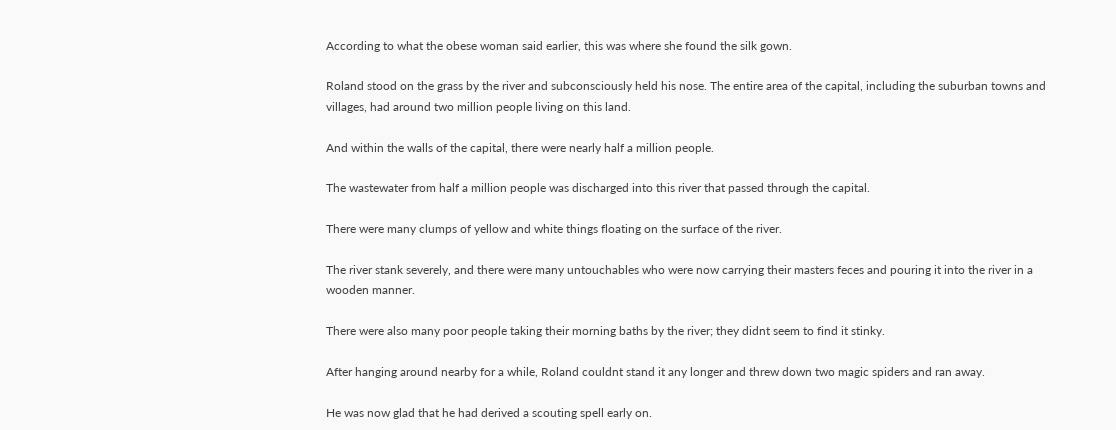According to what the obese woman said earlier, this was where she found the silk gown.

Roland stood on the grass by the river and subconsciously held his nose. The entire area of the capital, including the suburban towns and villages, had around two million people living on this land.

And within the walls of the capital, there were nearly half a million people.

The wastewater from half a million people was discharged into this river that passed through the capital.

There were many clumps of yellow and white things floating on the surface of the river.

The river stank severely, and there were many untouchables who were now carrying their masters feces and pouring it into the river in a wooden manner.

There were also many poor people taking their morning baths by the river; they didnt seem to find it stinky.

After hanging around nearby for a while, Roland couldnt stand it any longer and threw down two magic spiders and ran away.

He was now glad that he had derived a scouting spell early on.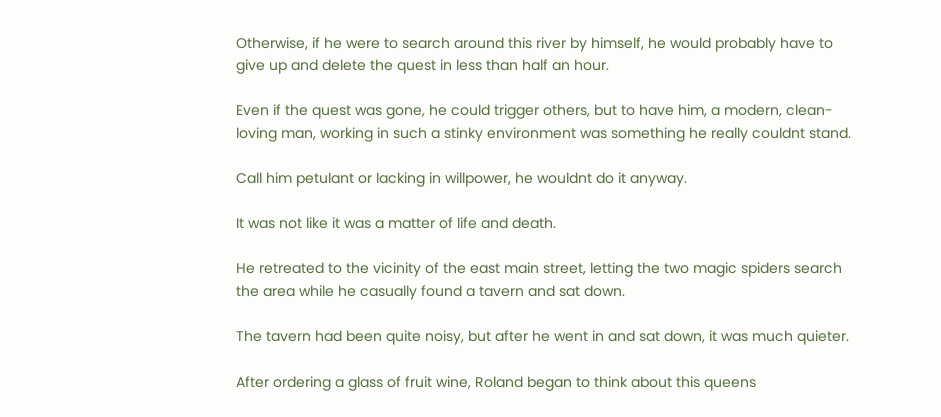Otherwise, if he were to search around this river by himself, he would probably have to give up and delete the quest in less than half an hour.

Even if the quest was gone, he could trigger others, but to have him, a modern, clean-loving man, working in such a stinky environment was something he really couldnt stand.

Call him petulant or lacking in willpower, he wouldnt do it anyway.

It was not like it was a matter of life and death.

He retreated to the vicinity of the east main street, letting the two magic spiders search the area while he casually found a tavern and sat down.

The tavern had been quite noisy, but after he went in and sat down, it was much quieter.

After ordering a glass of fruit wine, Roland began to think about this queens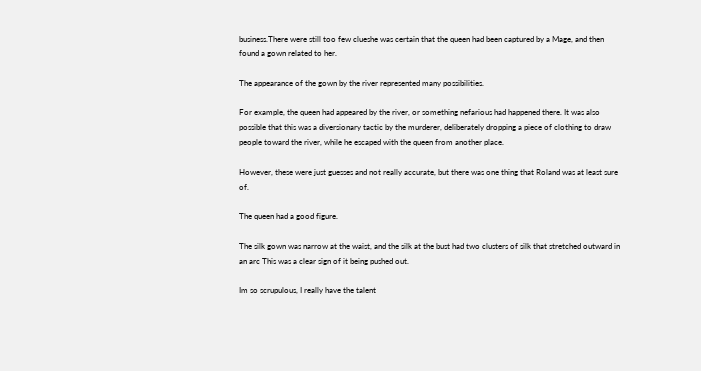business.There were still too few clueshe was certain that the queen had been captured by a Mage, and then found a gown related to her.

The appearance of the gown by the river represented many possibilities.

For example, the queen had appeared by the river, or something nefarious had happened there. It was also possible that this was a diversionary tactic by the murderer, deliberately dropping a piece of clothing to draw people toward the river, while he escaped with the queen from another place.

However, these were just guesses and not really accurate, but there was one thing that Roland was at least sure of.

The queen had a good figure.

The silk gown was narrow at the waist, and the silk at the bust had two clusters of silk that stretched outward in an arc This was a clear sign of it being pushed out.

Im so scrupulous, I really have the talent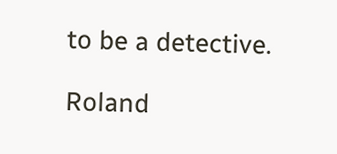to be a detective.

Roland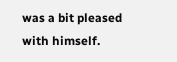was a bit pleased with himself.